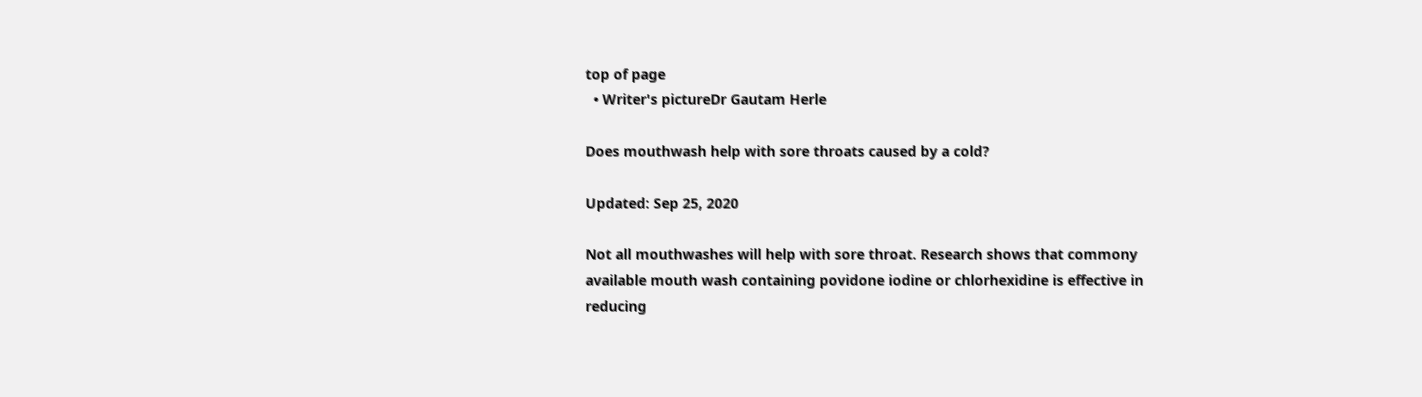top of page
  • Writer's pictureDr Gautam Herle

Does mouthwash help with sore throats caused by a cold?

Updated: Sep 25, 2020

Not all mouthwashes will help with sore throat. Research shows that commony available mouth wash containing povidone iodine or chlorhexidine is effective in reducing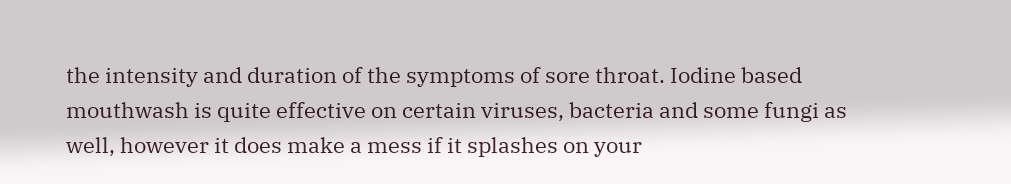the intensity and duration of the symptoms of sore throat. Iodine based mouthwash is quite effective on certain viruses, bacteria and some fungi as well, however it does make a mess if it splashes on your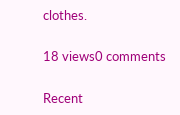clothes.

18 views0 comments

Recent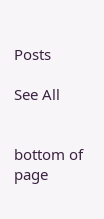Posts

See All


bottom of page